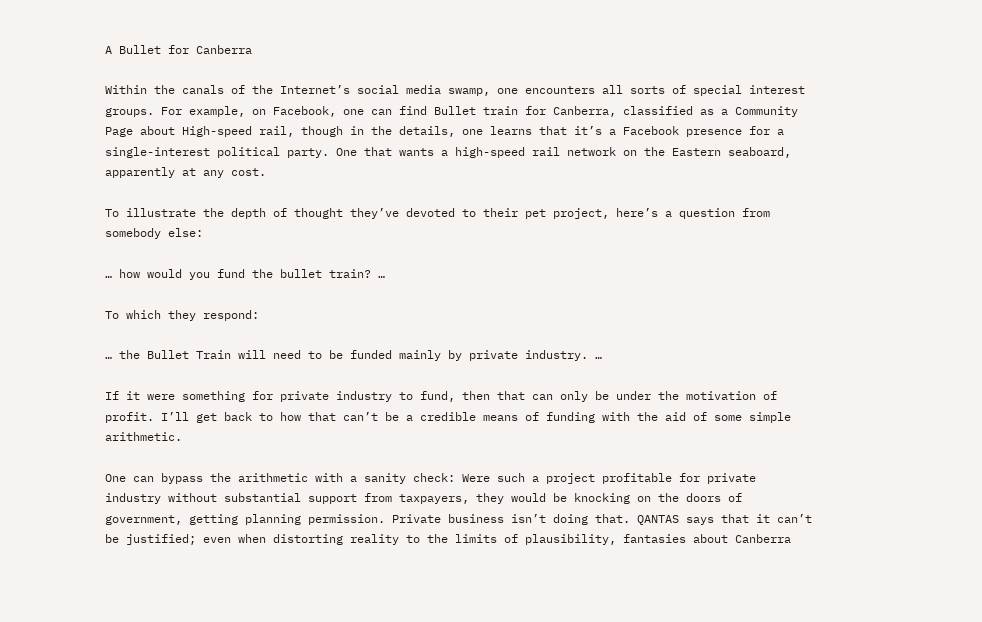A Bullet for Canberra

Within the canals of the Internet’s social media swamp, one encounters all sorts of special interest groups. For example, on Facebook, one can find Bullet train for Canberra, classified as a Community Page about High-speed rail, though in the details, one learns that it’s a Facebook presence for a single-interest political party. One that wants a high-speed rail network on the Eastern seaboard, apparently at any cost.

To illustrate the depth of thought they’ve devoted to their pet project, here’s a question from somebody else:

… how would you fund the bullet train? …

To which they respond:

… the Bullet Train will need to be funded mainly by private industry. …

If it were something for private industry to fund, then that can only be under the motivation of profit. I’ll get back to how that can’t be a credible means of funding with the aid of some simple arithmetic.

One can bypass the arithmetic with a sanity check: Were such a project profitable for private industry without substantial support from taxpayers, they would be knocking on the doors of government, getting planning permission. Private business isn’t doing that. QANTAS says that it can’t be justified; even when distorting reality to the limits of plausibility, fantasies about Canberra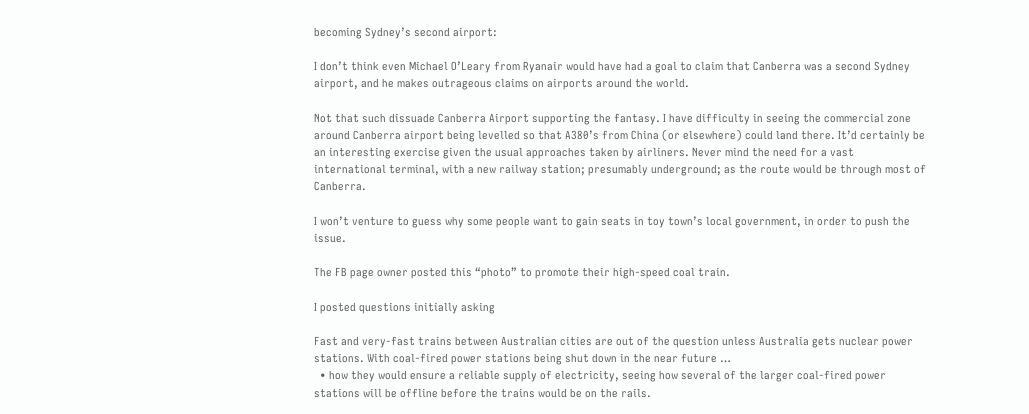becoming Sydney’s second airport:

I don’t think even Michael O’Leary from Ryanair would have had a goal to claim that Canberra was a second Sydney airport, and he makes outrageous claims on airports around the world.

Not that such dissuade Canberra Airport supporting the fantasy. I have difficulty in seeing the commercial zone around Canberra airport being levelled so that A380’s from China (or elsewhere) could land there. It’d certainly be an interesting exercise given the usual approaches taken by airliners. Never mind the need for a vast international terminal, with a new railway station; presumably underground; as the route would be through most of Canberra.

I won’t venture to guess why some people want to gain seats in toy town’s local government, in order to push the issue.

The FB page owner posted this “photo” to promote their high-speed coal train.

I posted questions initially asking

Fast and very-fast trains between Australian cities are out of the question unless Australia gets nuclear power stations. With coal-fired power stations being shut down in the near future …
  • how they would ensure a reliable supply of electricity, seeing how several of the larger coal-fired power stations will be offline before the trains would be on the rails.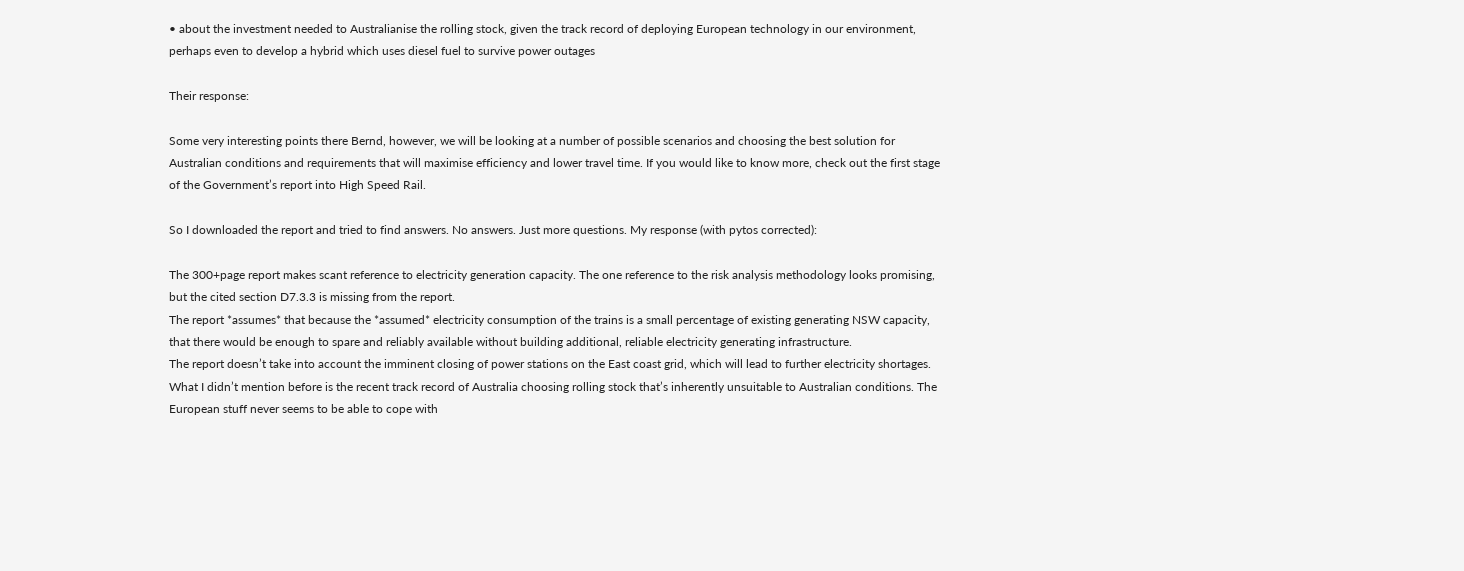• about the investment needed to Australianise the rolling stock, given the track record of deploying European technology in our environment, perhaps even to develop a hybrid which uses diesel fuel to survive power outages

Their response:

Some very interesting points there Bernd, however, we will be looking at a number of possible scenarios and choosing the best solution for Australian conditions and requirements that will maximise efficiency and lower travel time. If you would like to know more, check out the first stage of the Government’s report into High Speed Rail.

So I downloaded the report and tried to find answers. No answers. Just more questions. My response (with pytos corrected):

The 300+page report makes scant reference to electricity generation capacity. The one reference to the risk analysis methodology looks promising, but the cited section D7.3.3 is missing from the report.
The report *assumes* that because the *assumed* electricity consumption of the trains is a small percentage of existing generating NSW capacity, that there would be enough to spare and reliably available without building additional, reliable electricity generating infrastructure.
The report doesn’t take into account the imminent closing of power stations on the East coast grid, which will lead to further electricity shortages.
What I didn’t mention before is the recent track record of Australia choosing rolling stock that’s inherently unsuitable to Australian conditions. The European stuff never seems to be able to cope with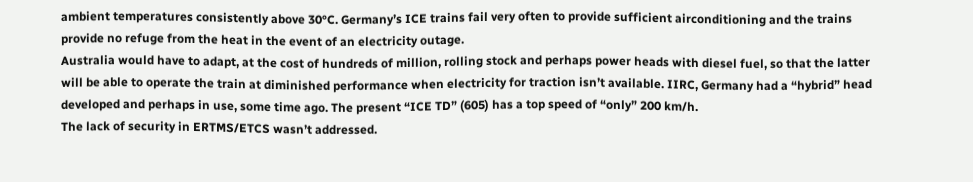ambient temperatures consistently above 30°C. Germany’s ICE trains fail very often to provide sufficient airconditioning and the trains provide no refuge from the heat in the event of an electricity outage.
Australia would have to adapt, at the cost of hundreds of million, rolling stock and perhaps power heads with diesel fuel, so that the latter will be able to operate the train at diminished performance when electricity for traction isn’t available. IIRC, Germany had a “hybrid” head developed and perhaps in use, some time ago. The present “ICE TD” (605) has a top speed of “only” 200 km/h.
The lack of security in ERTMS/ETCS wasn’t addressed.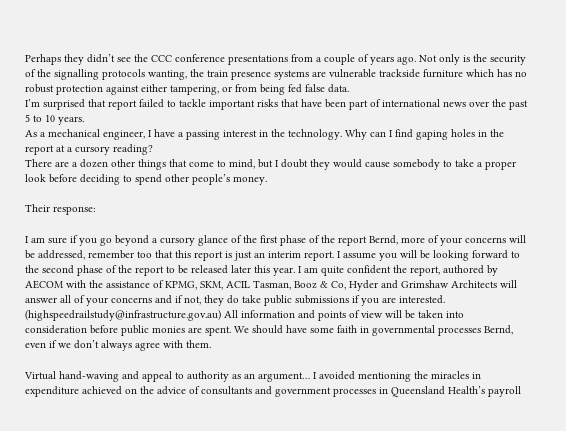Perhaps they didn’t see the CCC conference presentations from a couple of years ago. Not only is the security of the signalling protocols wanting, the train presence systems are vulnerable trackside furniture which has no robust protection against either tampering, or from being fed false data.
I’m surprised that report failed to tackle important risks that have been part of international news over the past 5 to 10 years.
As a mechanical engineer, I have a passing interest in the technology. Why can I find gaping holes in the report at a cursory reading?
There are a dozen other things that come to mind, but I doubt they would cause somebody to take a proper look before deciding to spend other people’s money.

Their response:

I am sure if you go beyond a cursory glance of the first phase of the report Bernd, more of your concerns will be addressed, remember too that this report is just an interim report. I assume you will be looking forward to the second phase of the report to be released later this year. I am quite confident the report, authored by AECOM with the assistance of KPMG, SKM, ACIL Tasman, Booz & Co, Hyder and Grimshaw Architects will answer all of your concerns and if not, they do take public submissions if you are interested. (highspeedrailstudy@infrastructure.gov.au) All information and points of view will be taken into consideration before public monies are spent. We should have some faith in governmental processes Bernd, even if we don’t always agree with them.

Virtual hand-waving and appeal to authority as an argument… I avoided mentioning the miracles in expenditure achieved on the advice of consultants and government processes in Queensland Health’s payroll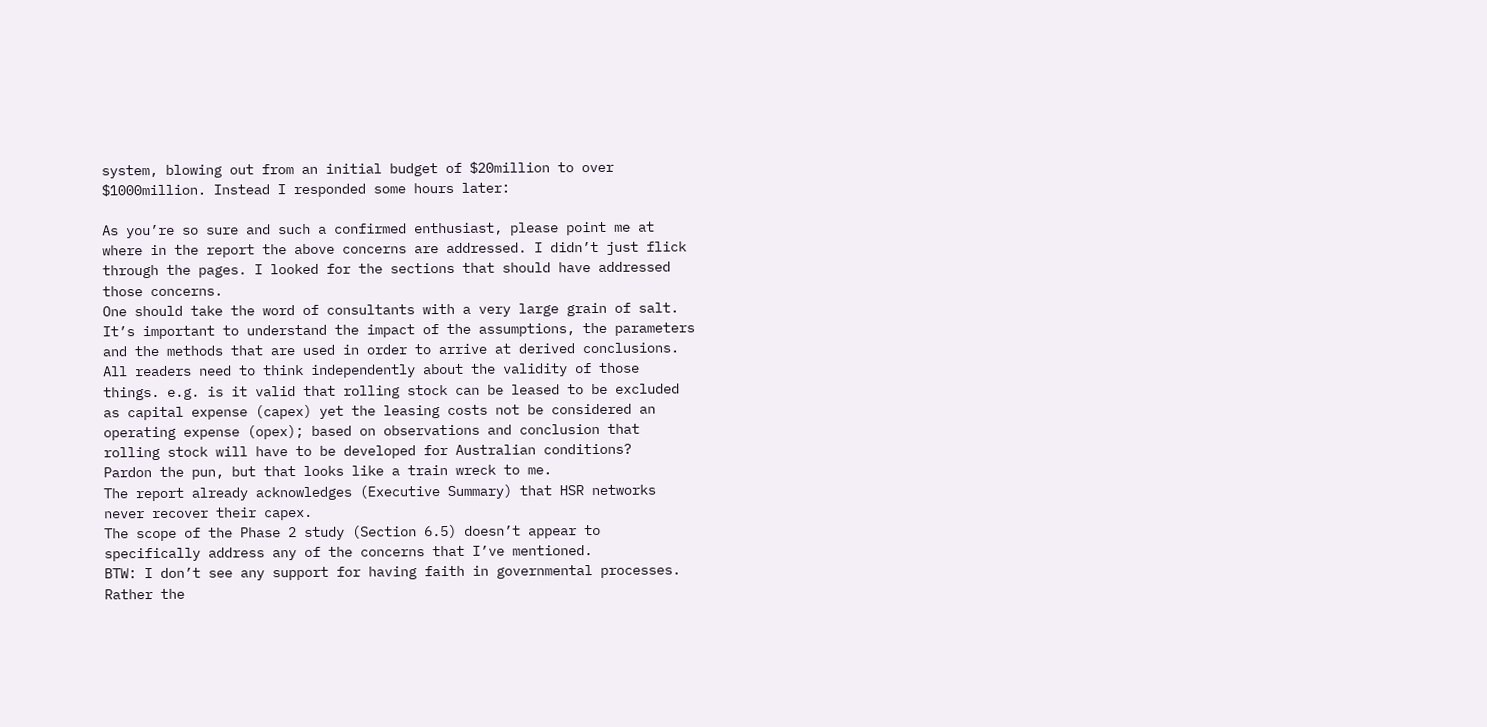system, blowing out from an initial budget of $20million to over $1000million. Instead I responded some hours later:

As you’re so sure and such a confirmed enthusiast, please point me at where in the report the above concerns are addressed. I didn’t just flick through the pages. I looked for the sections that should have addressed those concerns.
One should take the word of consultants with a very large grain of salt. It’s important to understand the impact of the assumptions, the parameters and the methods that are used in order to arrive at derived conclusions. All readers need to think independently about the validity of those things. e.g. is it valid that rolling stock can be leased to be excluded as capital expense (capex) yet the leasing costs not be considered an operating expense (opex); based on observations and conclusion that rolling stock will have to be developed for Australian conditions?
Pardon the pun, but that looks like a train wreck to me.
The report already acknowledges (Executive Summary) that HSR networks never recover their capex.
The scope of the Phase 2 study (Section 6.5) doesn’t appear to specifically address any of the concerns that I’ve mentioned.
BTW: I don’t see any support for having faith in governmental processes. Rather the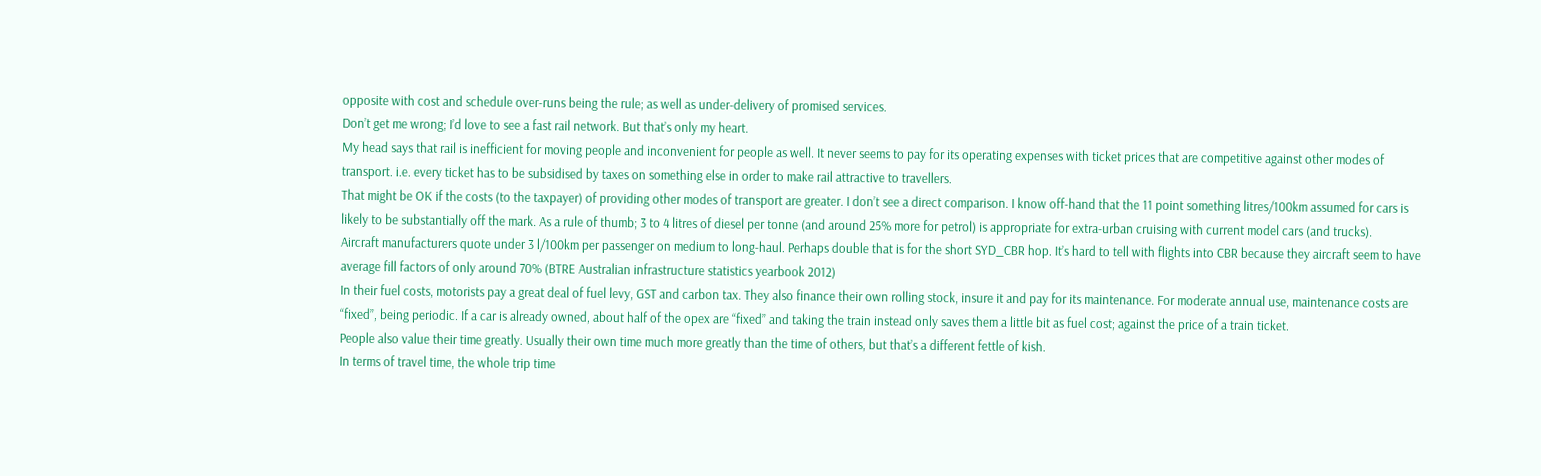opposite with cost and schedule over-runs being the rule; as well as under-delivery of promised services.
Don’t get me wrong; I’d love to see a fast rail network. But that’s only my heart.
My head says that rail is inefficient for moving people and inconvenient for people as well. It never seems to pay for its operating expenses with ticket prices that are competitive against other modes of transport. i.e. every ticket has to be subsidised by taxes on something else in order to make rail attractive to travellers.
That might be OK if the costs (to the taxpayer) of providing other modes of transport are greater. I don’t see a direct comparison. I know off-hand that the 11 point something litres/100km assumed for cars is likely to be substantially off the mark. As a rule of thumb; 3 to 4 litres of diesel per tonne (and around 25% more for petrol) is appropriate for extra-urban cruising with current model cars (and trucks).
Aircraft manufacturers quote under 3 l/100km per passenger on medium to long-haul. Perhaps double that is for the short SYD_CBR hop. It’s hard to tell with flights into CBR because they aircraft seem to have average fill factors of only around 70% (BTRE Australian infrastructure statistics yearbook 2012)
In their fuel costs, motorists pay a great deal of fuel levy, GST and carbon tax. They also finance their own rolling stock, insure it and pay for its maintenance. For moderate annual use, maintenance costs are “fixed”, being periodic. If a car is already owned, about half of the opex are “fixed” and taking the train instead only saves them a little bit as fuel cost; against the price of a train ticket.
People also value their time greatly. Usually their own time much more greatly than the time of others, but that’s a different fettle of kish.
In terms of travel time, the whole trip time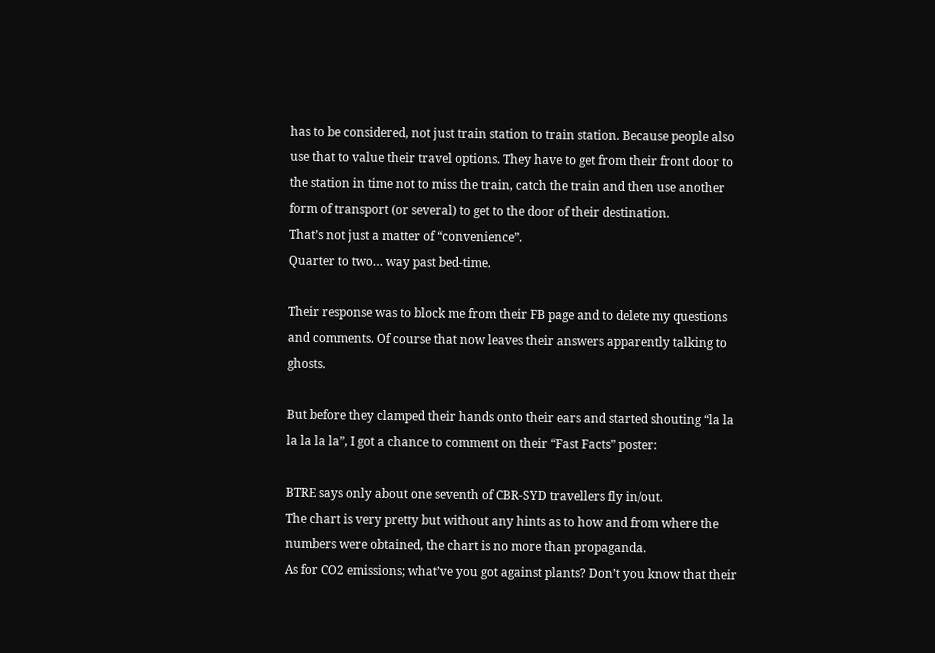has to be considered, not just train station to train station. Because people also use that to value their travel options. They have to get from their front door to the station in time not to miss the train, catch the train and then use another form of transport (or several) to get to the door of their destination.
That’s not just a matter of “convenience”.
Quarter to two… way past bed-time.

Their response was to block me from their FB page and to delete my questions and comments. Of course that now leaves their answers apparently talking to ghosts.

But before they clamped their hands onto their ears and started shouting “la la la la la la”, I got a chance to comment on their “Fast Facts” poster:

BTRE says only about one seventh of CBR-SYD travellers fly in/out.
The chart is very pretty but without any hints as to how and from where the numbers were obtained, the chart is no more than propaganda.
As for CO2 emissions; what’ve you got against plants? Don’t you know that their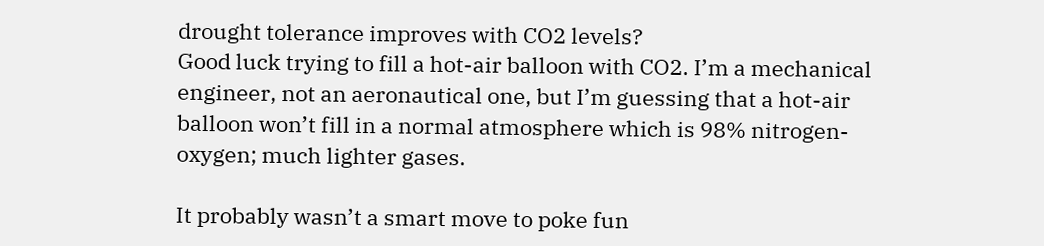drought tolerance improves with CO2 levels?
Good luck trying to fill a hot-air balloon with CO2. I’m a mechanical engineer, not an aeronautical one, but I’m guessing that a hot-air balloon won’t fill in a normal atmosphere which is 98% nitrogen-oxygen; much lighter gases.

It probably wasn’t a smart move to poke fun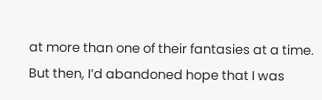at more than one of their fantasies at a time. But then, I’d abandoned hope that I was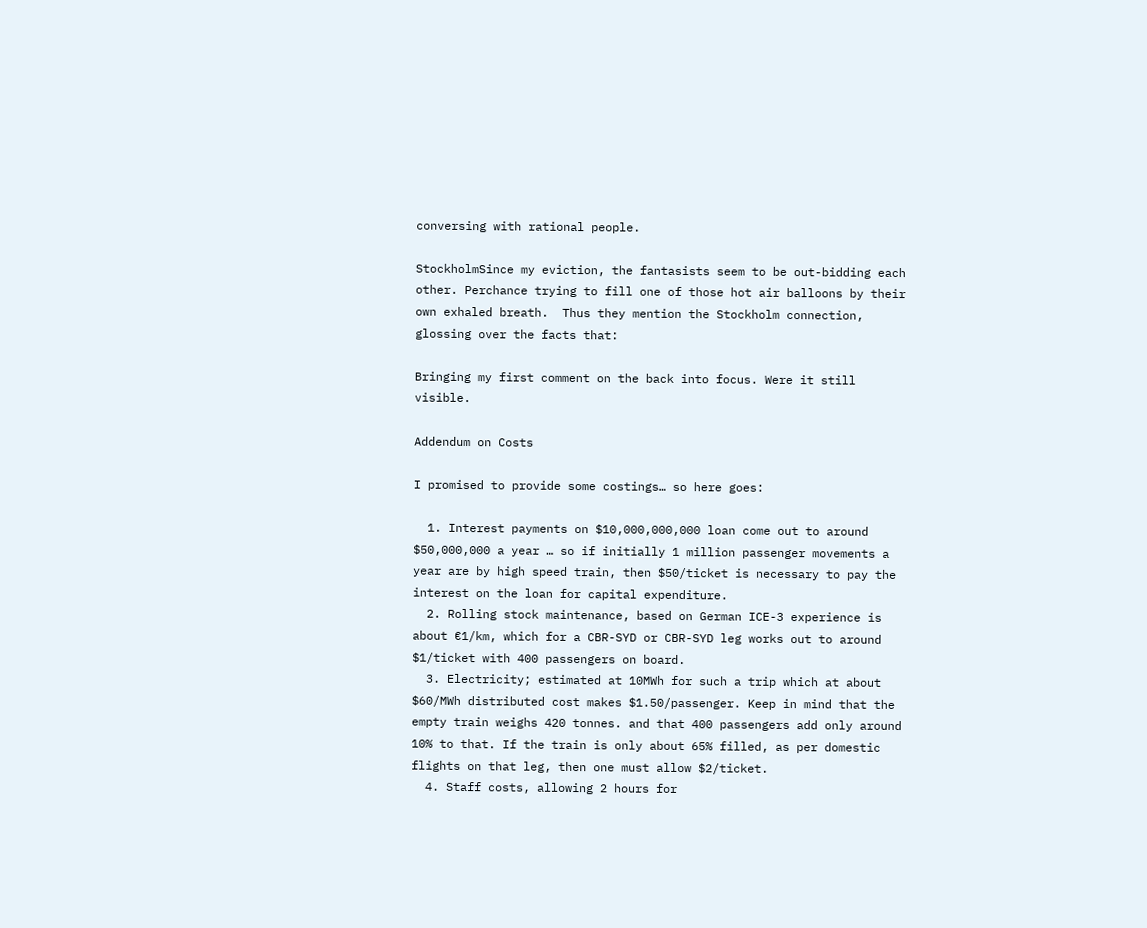conversing with rational people.

StockholmSince my eviction, the fantasists seem to be out-bidding each other. Perchance trying to fill one of those hot air balloons by their own exhaled breath.  Thus they mention the Stockholm connection, glossing over the facts that:

Bringing my first comment on the back into focus. Were it still visible.

Addendum on Costs

I promised to provide some costings… so here goes:

  1. Interest payments on $10,000,000,000 loan come out to around $50,000,000 a year … so if initially 1 million passenger movements a year are by high speed train, then $50/ticket is necessary to pay the interest on the loan for capital expenditure.
  2. Rolling stock maintenance, based on German ICE-3 experience is about €1/km, which for a CBR-SYD or CBR-SYD leg works out to around $1/ticket with 400 passengers on board.
  3. Electricity; estimated at 10MWh for such a trip which at about $60/MWh distributed cost makes $1.50/passenger. Keep in mind that the empty train weighs 420 tonnes. and that 400 passengers add only around 10% to that. If the train is only about 65% filled, as per domestic flights on that leg, then one must allow $2/ticket.
  4. Staff costs, allowing 2 hours for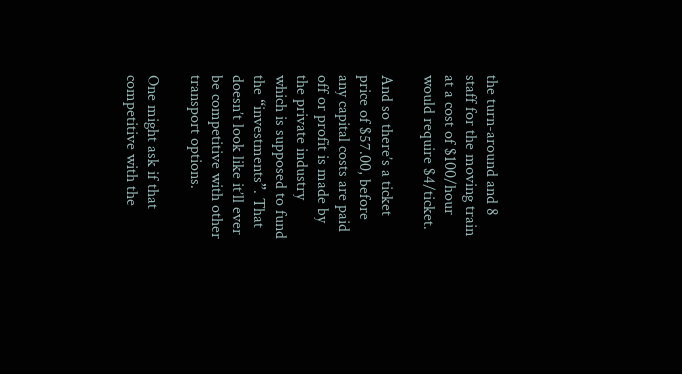the turn-around and 8 staff for the moving train at a cost of $100/hour would require $4/ticket.

And so there’s a ticket price of $57.00, before any capital costs are paid off or profit is made by the private industry which is supposed to fund the “investments”. That doesn’t look like it’ll ever be competitive with other transport options.

One might ask if that competitive with the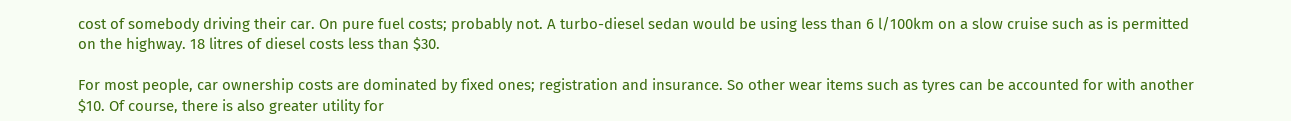cost of somebody driving their car. On pure fuel costs; probably not. A turbo-diesel sedan would be using less than 6 l/100km on a slow cruise such as is permitted on the highway. 18 litres of diesel costs less than $30.

For most people, car ownership costs are dominated by fixed ones; registration and insurance. So other wear items such as tyres can be accounted for with another $10. Of course, there is also greater utility for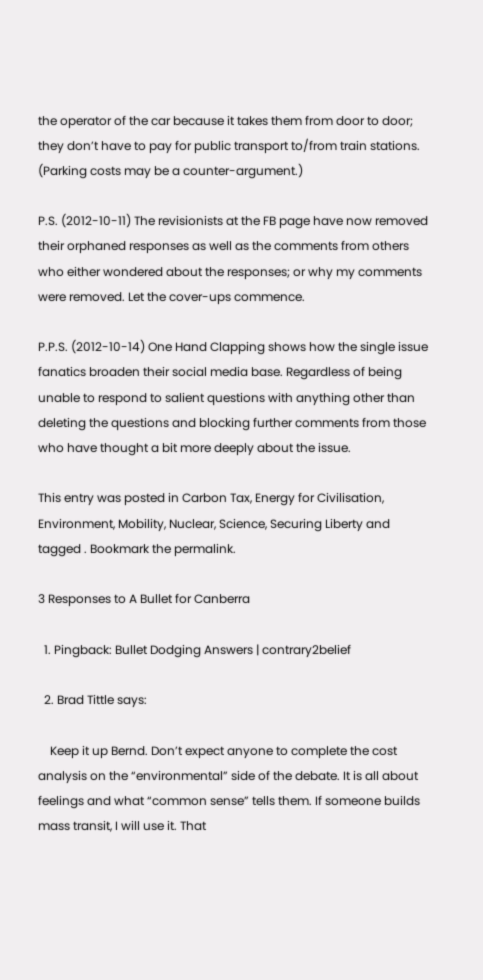the operator of the car because it takes them from door to door; they don’t have to pay for public transport to/from train stations. (Parking costs may be a counter-argument.)

P.S. (2012-10-11) The revisionists at the FB page have now removed their orphaned responses as well as the comments from others who either wondered about the responses; or why my comments were removed. Let the cover-ups commence.

P.P.S. (2012-10-14) One Hand Clapping shows how the single issue fanatics broaden their social media base. Regardless of being unable to respond to salient questions with anything other than deleting the questions and blocking further comments from those who have thought a bit more deeply about the issue.

This entry was posted in Carbon Tax, Energy for Civilisation, Environment, Mobility, Nuclear, Science, Securing Liberty and tagged . Bookmark the permalink.

3 Responses to A Bullet for Canberra

  1. Pingback: Bullet Dodging Answers | contrary2belief

  2. Brad Tittle says:

    Keep it up Bernd. Don’t expect anyone to complete the cost analysis on the “environmental” side of the debate. It is all about feelings and what “common sense” tells them. If someone builds mass transit, I will use it. That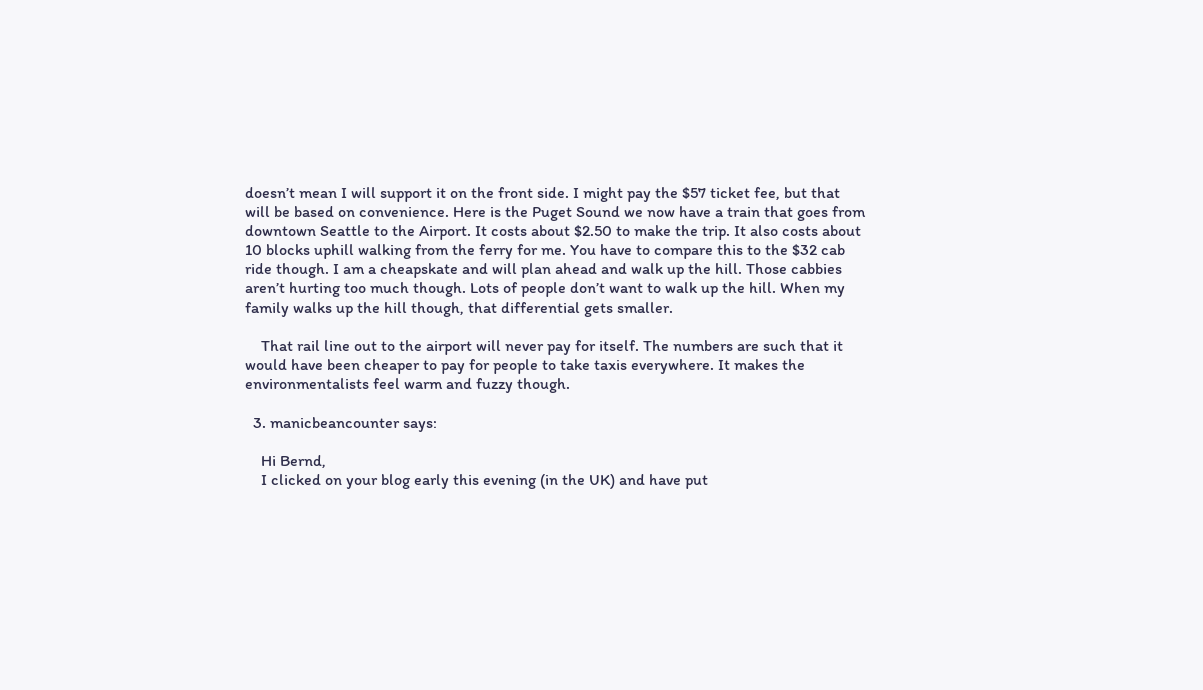doesn’t mean I will support it on the front side. I might pay the $57 ticket fee, but that will be based on convenience. Here is the Puget Sound we now have a train that goes from downtown Seattle to the Airport. It costs about $2.50 to make the trip. It also costs about 10 blocks uphill walking from the ferry for me. You have to compare this to the $32 cab ride though. I am a cheapskate and will plan ahead and walk up the hill. Those cabbies aren’t hurting too much though. Lots of people don’t want to walk up the hill. When my family walks up the hill though, that differential gets smaller.

    That rail line out to the airport will never pay for itself. The numbers are such that it would have been cheaper to pay for people to take taxis everywhere. It makes the environmentalists feel warm and fuzzy though.

  3. manicbeancounter says:

    Hi Bernd,
    I clicked on your blog early this evening (in the UK) and have put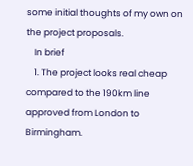some initial thoughts of my own on the project proposals.
    In brief
    1. The project looks real cheap compared to the 190km line approved from London to Birmingham.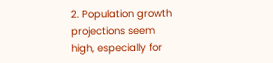2. Population growth projections seem high, especially for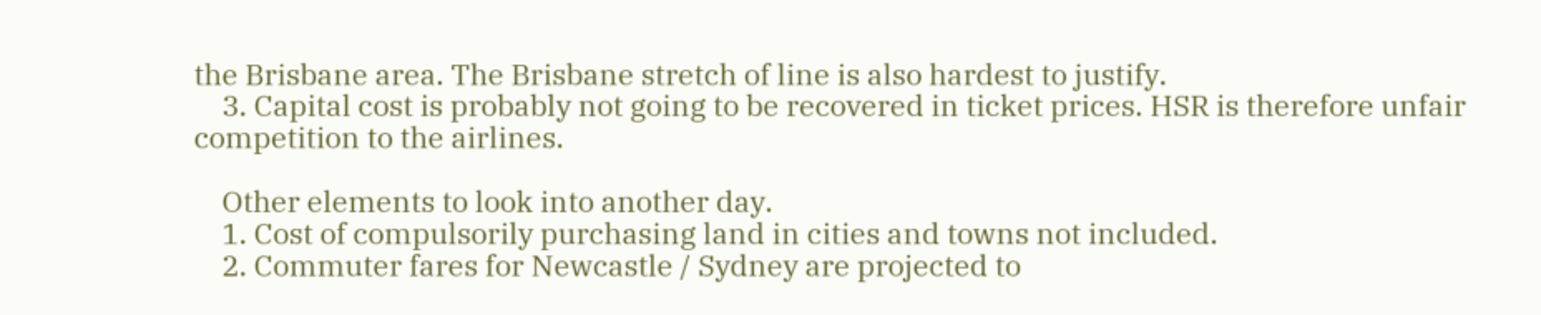the Brisbane area. The Brisbane stretch of line is also hardest to justify.
    3. Capital cost is probably not going to be recovered in ticket prices. HSR is therefore unfair competition to the airlines.

    Other elements to look into another day.
    1. Cost of compulsorily purchasing land in cities and towns not included.
    2. Commuter fares for Newcastle / Sydney are projected to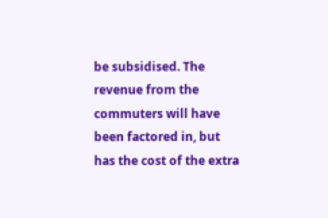be subsidised. The revenue from the commuters will have been factored in, but has the cost of the extra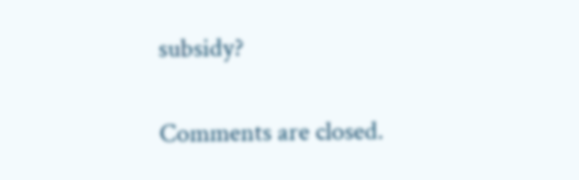subsidy?


Comments are closed.